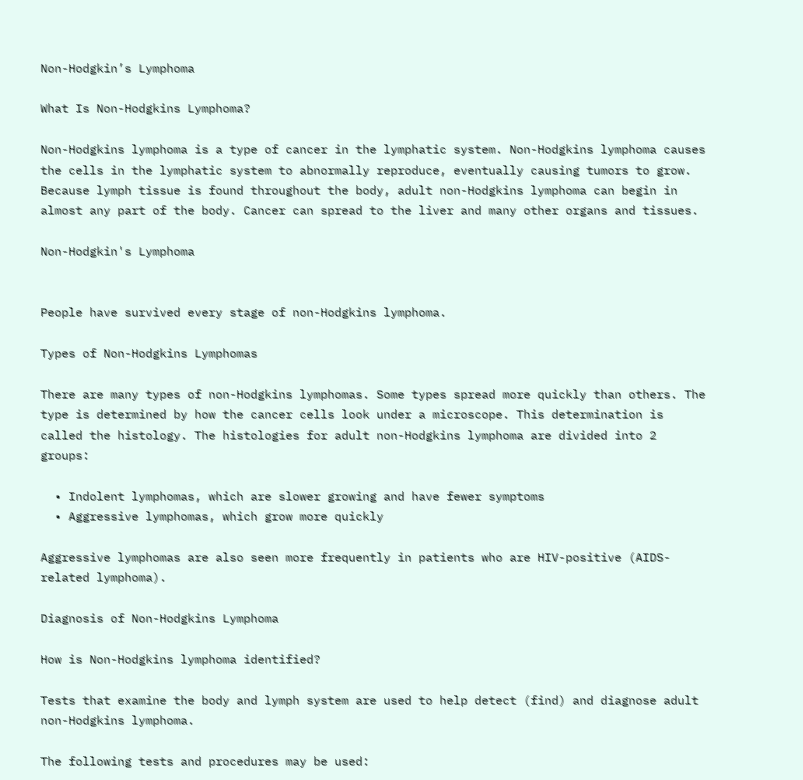Non-Hodgkin’s Lymphoma

What Is Non-Hodgkins Lymphoma?

Non-Hodgkins lymphoma is a type of cancer in the lymphatic system. Non-Hodgkins lymphoma causes the cells in the lymphatic system to abnormally reproduce, eventually causing tumors to grow.  Because lymph tissue is found throughout the body, adult non-Hodgkins lymphoma can begin in almost any part of the body. Cancer can spread to the liver and many other organs and tissues.

Non-Hodgkin's Lymphoma


People have survived every stage of non-Hodgkins lymphoma.

Types of Non-Hodgkins Lymphomas

There are many types of non-Hodgkins lymphomas. Some types spread more quickly than others. The type is determined by how the cancer cells look under a microscope. This determination is called the histology. The histologies for adult non-Hodgkins lymphoma are divided into 2 groups:

  • Indolent lymphomas, which are slower growing and have fewer symptoms
  • Aggressive lymphomas, which grow more quickly

Aggressive lymphomas are also seen more frequently in patients who are HIV-positive (AIDS-related lymphoma).

Diagnosis of Non-Hodgkins Lymphoma

How is Non-Hodgkins lymphoma identified?

Tests that examine the body and lymph system are used to help detect (find) and diagnose adult non-Hodgkins lymphoma.

The following tests and procedures may be used: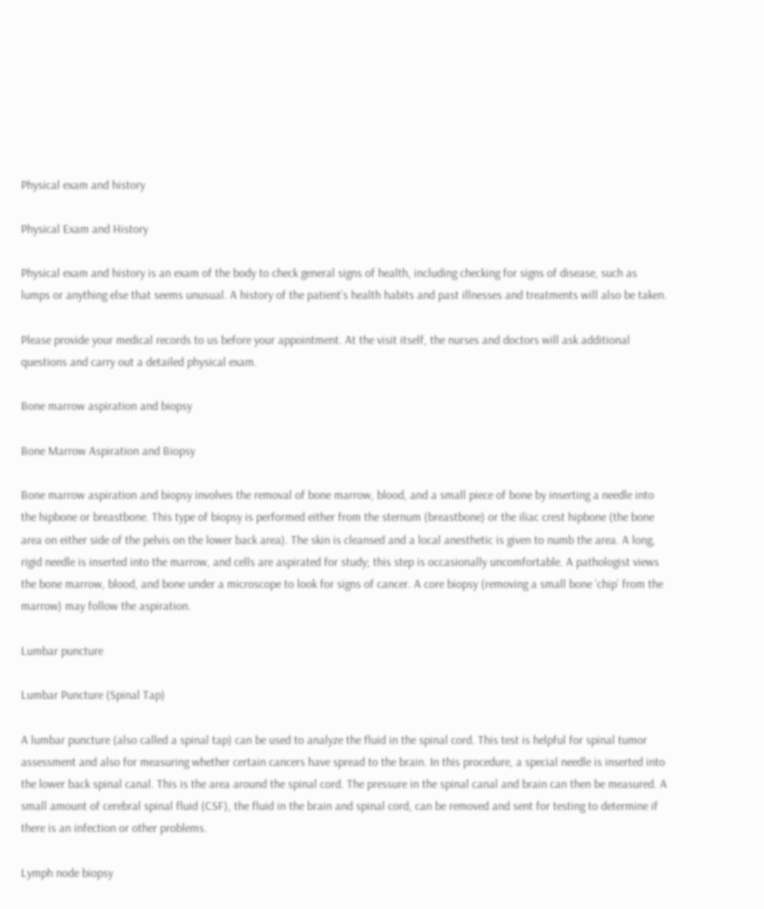Physical exam and history

Physical Exam and History

Physical exam and history is an exam of the body to check general signs of health, including checking for signs of disease, such as lumps or anything else that seems unusual. A history of the patient’s health habits and past illnesses and treatments will also be taken.

Please provide your medical records to us before your appointment. At the visit itself, the nurses and doctors will ask additional questions and carry out a detailed physical exam.

Bone marrow aspiration and biopsy

Bone Marrow Aspiration and Biopsy

Bone marrow aspiration and biopsy involves the removal of bone marrow, blood, and a small piece of bone by inserting a needle into the hipbone or breastbone. This type of biopsy is performed either from the sternum (breastbone) or the iliac crest hipbone (the bone area on either side of the pelvis on the lower back area). The skin is cleansed and a local anesthetic is given to numb the area. A long, rigid needle is inserted into the marrow, and cells are aspirated for study; this step is occasionally uncomfortable. A pathologist views the bone marrow, blood, and bone under a microscope to look for signs of cancer. A core biopsy (removing a small bone ‘chip’ from the marrow) may follow the aspiration.

Lumbar puncture

Lumbar Puncture (Spinal Tap)

A lumbar puncture (also called a spinal tap) can be used to analyze the fluid in the spinal cord. This test is helpful for spinal tumor assessment and also for measuring whether certain cancers have spread to the brain. In this procedure, a special needle is inserted into the lower back spinal canal. This is the area around the spinal cord. The pressure in the spinal canal and brain can then be measured. A small amount of cerebral spinal fluid (CSF), the fluid in the brain and spinal cord, can be removed and sent for testing to determine if there is an infection or other problems.

Lymph node biopsy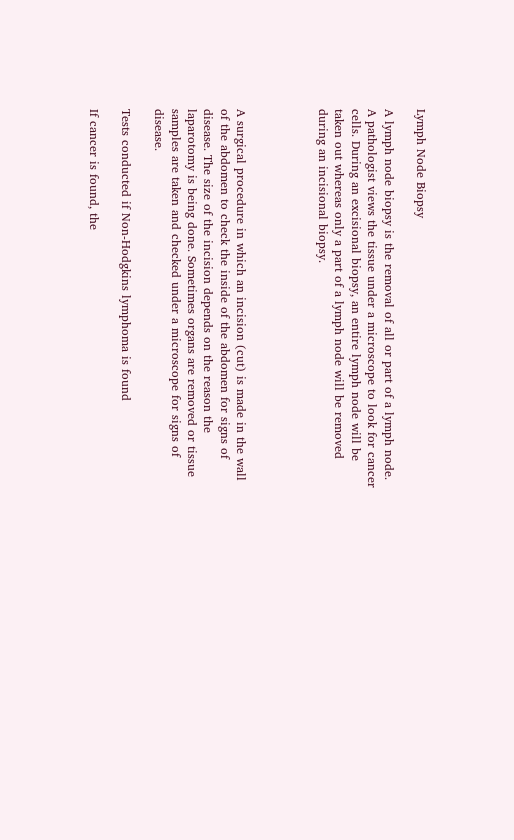Lymph Node Biopsy

A lymph node biopsy is the removal of all or part of a lymph node. A pathologist views the tissue under a microscope to look for cancer cells. During an excisional biopsy, an entire lymph node will be taken out whereas only a part of a lymph node will be removed during an incisional biopsy.




A surgical procedure in which an incision (cut) is made in the wall of the abdomen to check the inside of the abdomen for signs of disease. The size of the incision depends on the reason the laparotomy is being done. Sometimes organs are removed or tissue samples are taken and checked under a microscope for signs of disease.

Tests conducted if Non-Hodgkins lymphoma is found

If cancer is found, the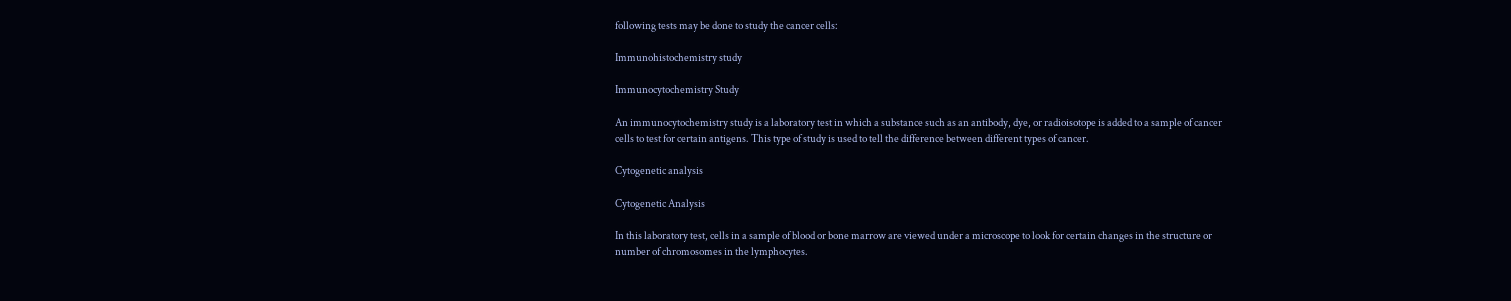following tests may be done to study the cancer cells:

Immunohistochemistry study

Immunocytochemistry Study

An immunocytochemistry study is a laboratory test in which a substance such as an antibody, dye, or radioisotope is added to a sample of cancer cells to test for certain antigens. This type of study is used to tell the difference between different types of cancer.

Cytogenetic analysis

Cytogenetic Analysis

In this laboratory test, cells in a sample of blood or bone marrow are viewed under a microscope to look for certain changes in the structure or number of chromosomes in the lymphocytes.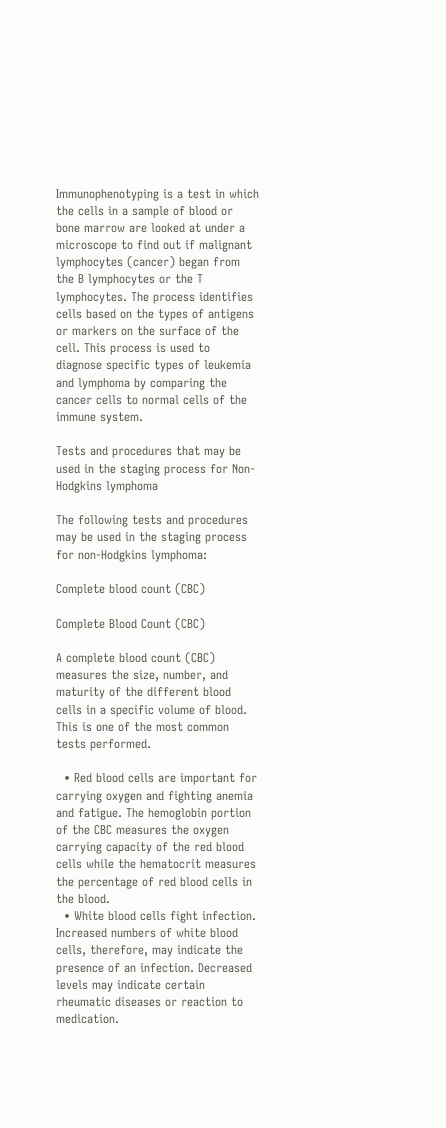Immunophenotyping is a test in which the cells in a sample of blood or bone marrow are looked at under a microscope to find out if malignant lymphocytes (cancer) began from the B lymphocytes or the T lymphocytes. The process identifies cells based on the types of antigens or markers on the surface of the cell. This process is used to diagnose specific types of leukemia and lymphoma by comparing the cancer cells to normal cells of the immune system.

Tests and procedures that may be used in the staging process for Non-Hodgkins lymphoma

The following tests and procedures may be used in the staging process for non-Hodgkins lymphoma:

Complete blood count (CBC)

Complete Blood Count (CBC)

A complete blood count (CBC) measures the size, number, and maturity of the different blood cells in a specific volume of blood. This is one of the most common tests performed.

  • Red blood cells are important for carrying oxygen and fighting anemia and fatigue. The hemoglobin portion of the CBC measures the oxygen carrying capacity of the red blood cells while the hematocrit measures the percentage of red blood cells in the blood.
  • White blood cells fight infection. Increased numbers of white blood cells, therefore, may indicate the presence of an infection. Decreased levels may indicate certain rheumatic diseases or reaction to medication.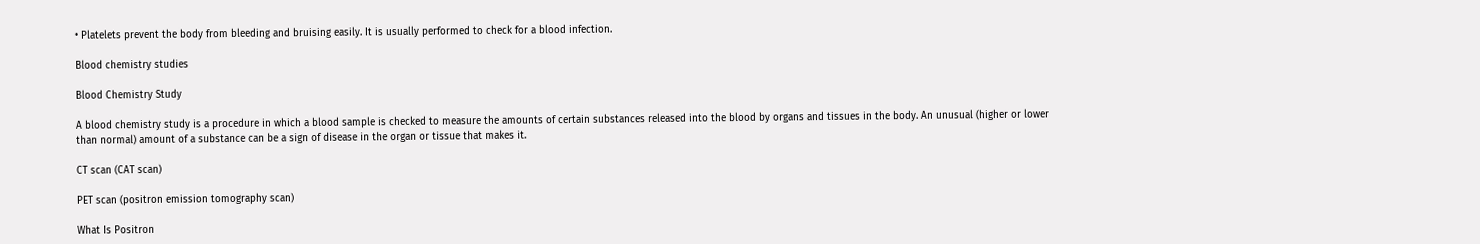• Platelets prevent the body from bleeding and bruising easily. It is usually performed to check for a blood infection.

Blood chemistry studies

Blood Chemistry Study

A blood chemistry study is a procedure in which a blood sample is checked to measure the amounts of certain substances released into the blood by organs and tissues in the body. An unusual (higher or lower than normal) amount of a substance can be a sign of disease in the organ or tissue that makes it.

CT scan (CAT scan)

PET scan (positron emission tomography scan)

What Is Positron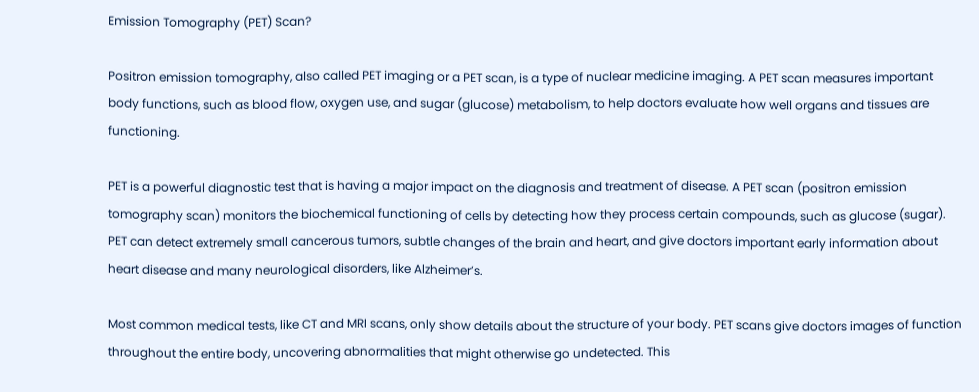Emission Tomography (PET) Scan?

Positron emission tomography, also called PET imaging or a PET scan, is a type of nuclear medicine imaging. A PET scan measures important body functions, such as blood flow, oxygen use, and sugar (glucose) metabolism, to help doctors evaluate how well organs and tissues are functioning.

PET is a powerful diagnostic test that is having a major impact on the diagnosis and treatment of disease. A PET scan (positron emission tomography scan) monitors the biochemical functioning of cells by detecting how they process certain compounds, such as glucose (sugar). PET can detect extremely small cancerous tumors, subtle changes of the brain and heart, and give doctors important early information about heart disease and many neurological disorders, like Alzheimer’s.

Most common medical tests, like CT and MRI scans, only show details about the structure of your body. PET scans give doctors images of function throughout the entire body, uncovering abnormalities that might otherwise go undetected. This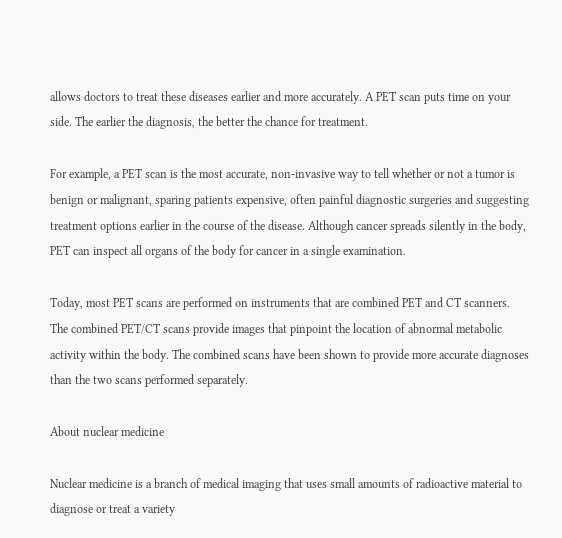allows doctors to treat these diseases earlier and more accurately. A PET scan puts time on your side. The earlier the diagnosis, the better the chance for treatment.

For example, a PET scan is the most accurate, non-invasive way to tell whether or not a tumor is benign or malignant, sparing patients expensive, often painful diagnostic surgeries and suggesting treatment options earlier in the course of the disease. Although cancer spreads silently in the body, PET can inspect all organs of the body for cancer in a single examination.

Today, most PET scans are performed on instruments that are combined PET and CT scanners. The combined PET/CT scans provide images that pinpoint the location of abnormal metabolic activity within the body. The combined scans have been shown to provide more accurate diagnoses than the two scans performed separately.

About nuclear medicine

Nuclear medicine is a branch of medical imaging that uses small amounts of radioactive material to diagnose or treat a variety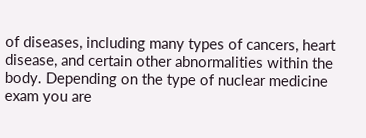of diseases, including many types of cancers, heart disease, and certain other abnormalities within the body. Depending on the type of nuclear medicine exam you are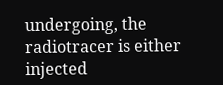undergoing, the radiotracer is either injected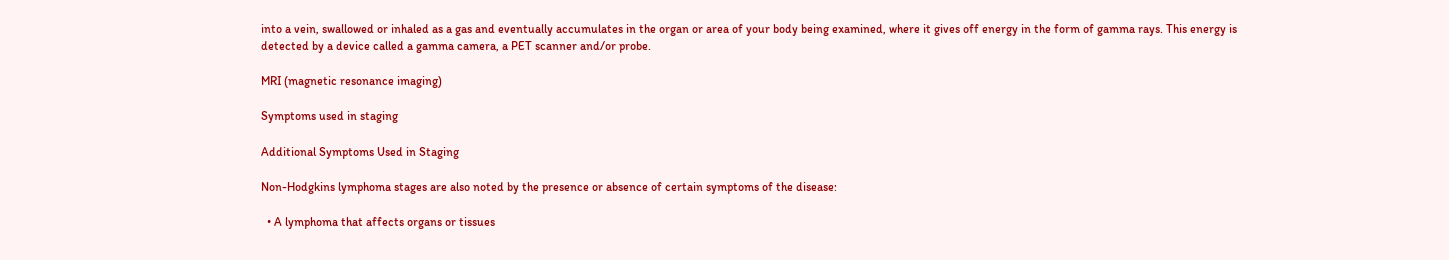into a vein, swallowed or inhaled as a gas and eventually accumulates in the organ or area of your body being examined, where it gives off energy in the form of gamma rays. This energy is detected by a device called a gamma camera, a PET scanner and/or probe.

MRI (magnetic resonance imaging)

Symptoms used in staging

Additional Symptoms Used in Staging

Non-Hodgkins lymphoma stages are also noted by the presence or absence of certain symptoms of the disease:

  • A lymphoma that affects organs or tissues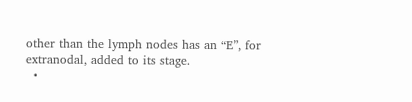other than the lymph nodes has an “E”, for extranodal, added to its stage.
  •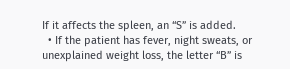If it affects the spleen, an “S” is added.
  • If the patient has fever, night sweats, or unexplained weight loss, the letter “B” is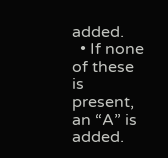added.
  • If none of these is present, an “A” is added.